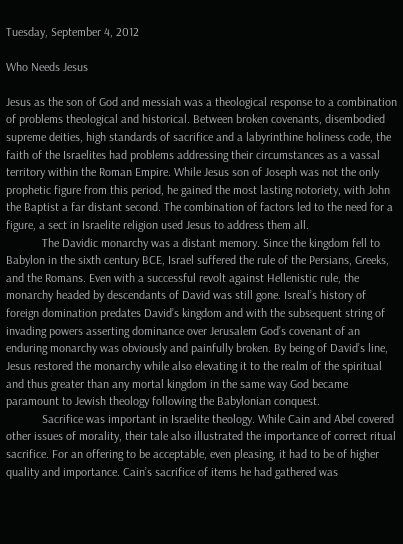Tuesday, September 4, 2012

Who Needs Jesus

Jesus as the son of God and messiah was a theological response to a combination of problems theological and historical. Between broken covenants, disembodied supreme deities, high standards of sacrifice and a labyrinthine holiness code, the faith of the Israelites had problems addressing their circumstances as a vassal territory within the Roman Empire. While Jesus son of Joseph was not the only prophetic figure from this period, he gained the most lasting notoriety, with John the Baptist a far distant second. The combination of factors led to the need for a figure, a sect in Israelite religion used Jesus to address them all.
            The Davidic monarchy was a distant memory. Since the kingdom fell to Babylon in the sixth century BCE, Israel suffered the rule of the Persians, Greeks, and the Romans. Even with a successful revolt against Hellenistic rule, the monarchy headed by descendants of David was still gone. Isreal’s history of foreign domination predates David’s kingdom and with the subsequent string of invading powers asserting dominance over Jerusalem God’s covenant of an enduring monarchy was obviously and painfully broken. By being of David’s line, Jesus restored the monarchy while also elevating it to the realm of the spiritual and thus greater than any mortal kingdom in the same way God became paramount to Jewish theology following the Babylonian conquest.
            Sacrifice was important in Israelite theology. While Cain and Abel covered other issues of morality, their tale also illustrated the importance of correct ritual sacrifice. For an offering to be acceptable, even pleasing, it had to be of higher quality and importance. Cain’s sacrifice of items he had gathered was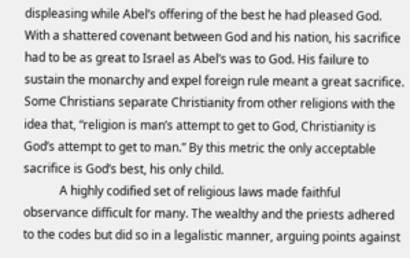displeasing while Abel’s offering of the best he had pleased God. With a shattered covenant between God and his nation, his sacrifice had to be as great to Israel as Abel’s was to God. His failure to sustain the monarchy and expel foreign rule meant a great sacrifice. Some Christians separate Christianity from other religions with the idea that, “religion is man’s attempt to get to God, Christianity is God’s attempt to get to man.” By this metric the only acceptable sacrifice is God’s best, his only child.
            A highly codified set of religious laws made faithful observance difficult for many. The wealthy and the priests adhered to the codes but did so in a legalistic manner, arguing points against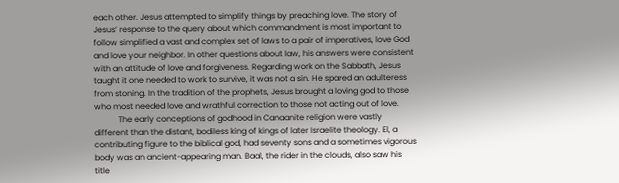each other. Jesus attempted to simplify things by preaching love. The story of Jesus’ response to the query about which commandment is most important to follow simplified a vast and complex set of laws to a pair of imperatives, love God and love your neighbor. In other questions about law, his answers were consistent with an attitude of love and forgiveness. Regarding work on the Sabbath, Jesus taught it one needed to work to survive, it was not a sin. He spared an adulteress from stoning. In the tradition of the prophets, Jesus brought a loving god to those who most needed love and wrathful correction to those not acting out of love.
            The early conceptions of godhood in Canaanite religion were vastly different than the distant, bodiless king of kings of later Israelite theology. El, a contributing figure to the biblical god, had seventy sons and a sometimes vigorous body was an ancient-appearing man. Baal, the rider in the clouds, also saw his title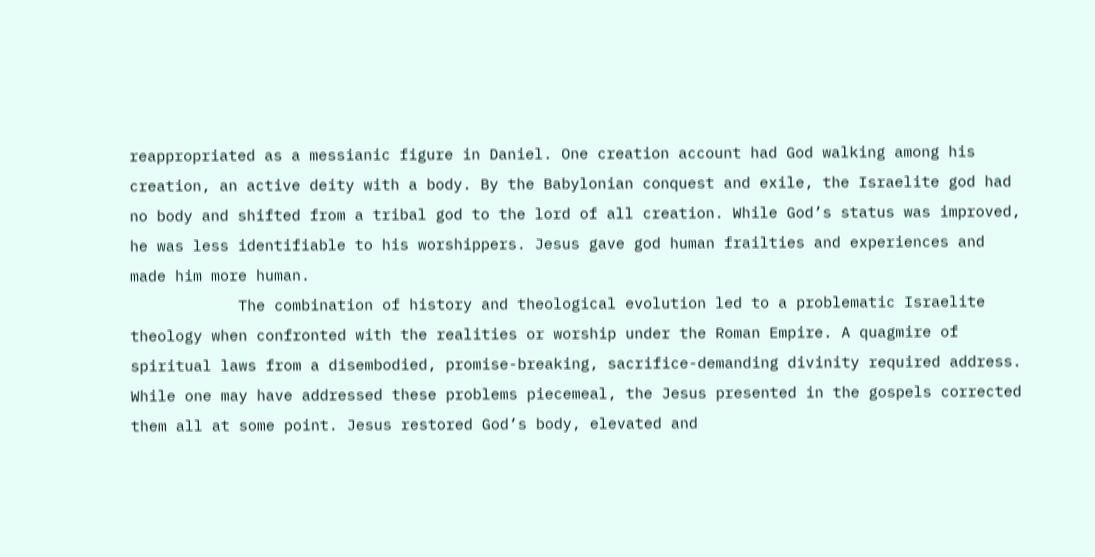reappropriated as a messianic figure in Daniel. One creation account had God walking among his creation, an active deity with a body. By the Babylonian conquest and exile, the Israelite god had no body and shifted from a tribal god to the lord of all creation. While God’s status was improved, he was less identifiable to his worshippers. Jesus gave god human frailties and experiences and made him more human.
            The combination of history and theological evolution led to a problematic Israelite theology when confronted with the realities or worship under the Roman Empire. A quagmire of spiritual laws from a disembodied, promise-breaking, sacrifice-demanding divinity required address. While one may have addressed these problems piecemeal, the Jesus presented in the gospels corrected them all at some point. Jesus restored God’s body, elevated and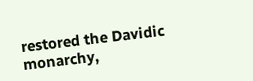restored the Davidic monarchy,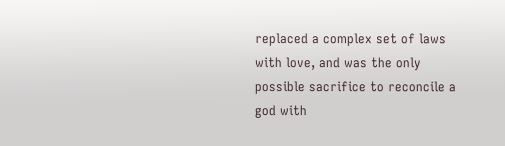replaced a complex set of laws with love, and was the only possible sacrifice to reconcile a god with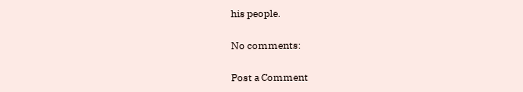his people.

No comments:

Post a Comment